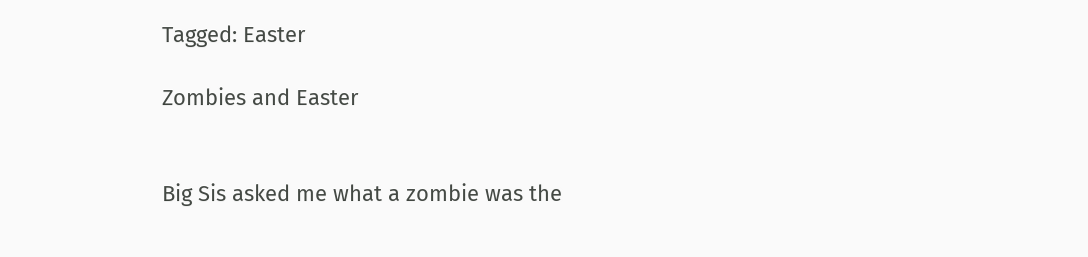Tagged: Easter

Zombies and Easter


Big Sis asked me what a zombie was the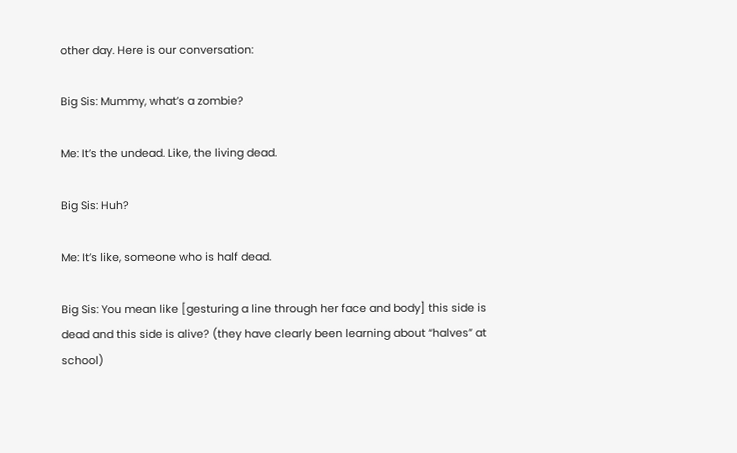other day. Here is our conversation:

Big Sis: Mummy, what’s a zombie?

Me: It’s the undead. Like, the living dead.

Big Sis: Huh?

Me: It’s like, someone who is half dead.

Big Sis: You mean like [gesturing a line through her face and body] this side is dead and this side is alive? (they have clearly been learning about “halves” at school)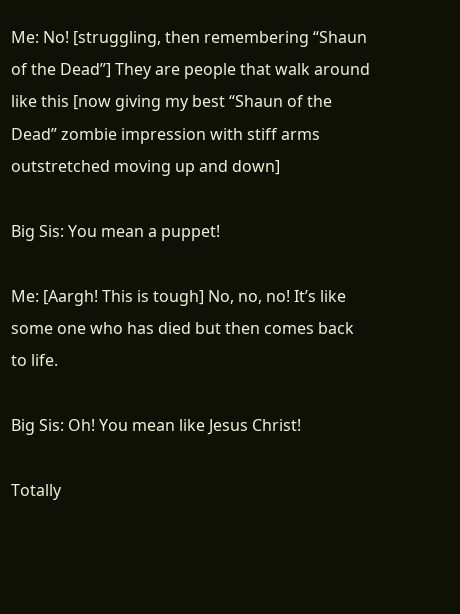Me: No! [struggling, then remembering “Shaun of the Dead”] They are people that walk around like this [now giving my best “Shaun of the Dead” zombie impression with stiff arms outstretched moving up and down]

Big Sis: You mean a puppet!

Me: [Aargh! This is tough] No, no, no! It’s like some one who has died but then comes back to life.

Big Sis: Oh! You mean like Jesus Christ!

Totally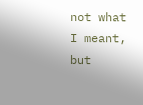not what I meant, but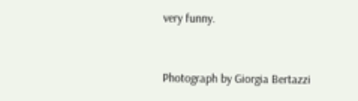very funny.



Photograph by Giorgia Bertazzi